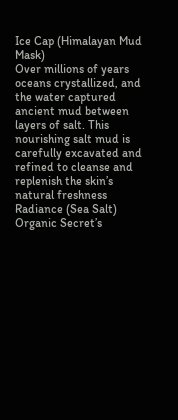Ice Cap (Himalayan Mud Mask)
Over millions of years oceans crystallized, and the water captured ancient mud between layers of salt. This nourishing salt mud is carefully excavated and refined to cleanse and replenish the skin’s natural freshness
Radiance (Sea Salt)
Organic Secret’s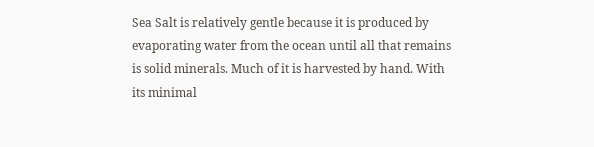Sea Salt is relatively gentle because it is produced by evaporating water from the ocean until all that remains is solid minerals. Much of it is harvested by hand. With its minimal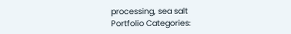processing, sea salt
Portfolio Categories: